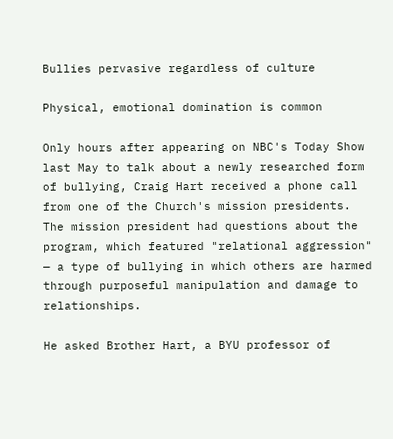Bullies pervasive regardless of culture

Physical, emotional domination is common

Only hours after appearing on NBC's Today Show last May to talk about a newly researched form of bullying, Craig Hart received a phone call from one of the Church's mission presidents. The mission president had questions about the program, which featured "relational aggression" — a type of bullying in which others are harmed through purposeful manipulation and damage to relationships.

He asked Brother Hart, a BYU professor of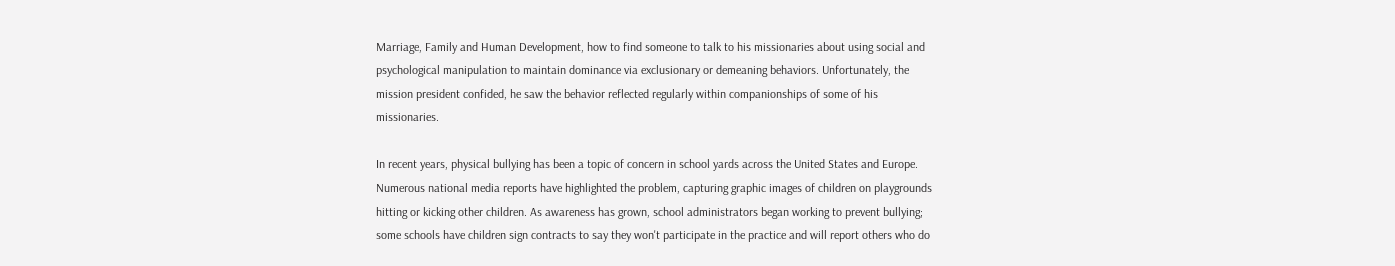Marriage, Family and Human Development, how to find someone to talk to his missionaries about using social and psychological manipulation to maintain dominance via exclusionary or demeaning behaviors. Unfortunately, the mission president confided, he saw the behavior reflected regularly within companionships of some of his missionaries.

In recent years, physical bullying has been a topic of concern in school yards across the United States and Europe. Numerous national media reports have highlighted the problem, capturing graphic images of children on playgrounds hitting or kicking other children. As awareness has grown, school administrators began working to prevent bullying; some schools have children sign contracts to say they won't participate in the practice and will report others who do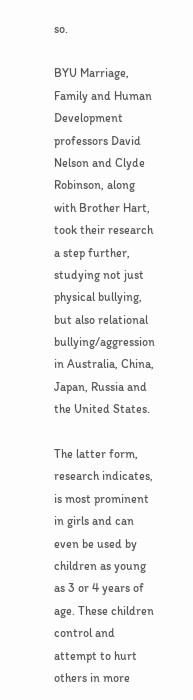so.

BYU Marriage, Family and Human Development professors David Nelson and Clyde Robinson, along with Brother Hart, took their research a step further, studying not just physical bullying, but also relational bullying/aggression in Australia, China, Japan, Russia and the United States.

The latter form, research indicates, is most prominent in girls and can even be used by children as young as 3 or 4 years of age. These children control and attempt to hurt others in more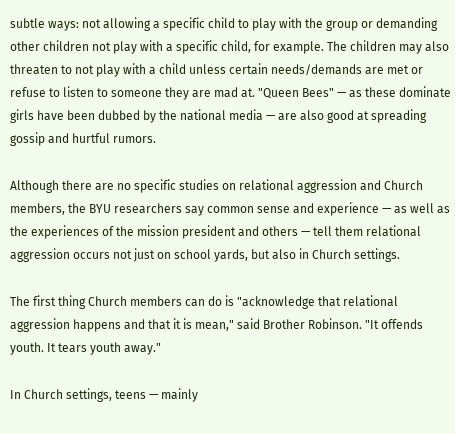subtle ways: not allowing a specific child to play with the group or demanding other children not play with a specific child, for example. The children may also threaten to not play with a child unless certain needs/demands are met or refuse to listen to someone they are mad at. "Queen Bees" — as these dominate girls have been dubbed by the national media — are also good at spreading gossip and hurtful rumors.

Although there are no specific studies on relational aggression and Church members, the BYU researchers say common sense and experience — as well as the experiences of the mission president and others — tell them relational aggression occurs not just on school yards, but also in Church settings.

The first thing Church members can do is "acknowledge that relational aggression happens and that it is mean," said Brother Robinson. "It offends youth. It tears youth away."

In Church settings, teens — mainly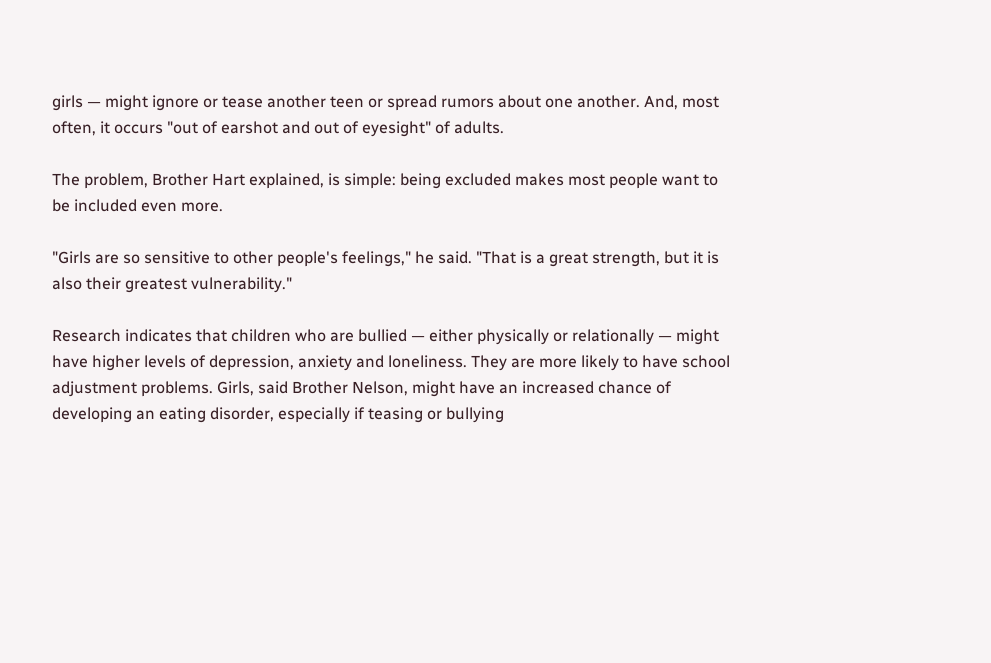girls — might ignore or tease another teen or spread rumors about one another. And, most often, it occurs "out of earshot and out of eyesight" of adults.

The problem, Brother Hart explained, is simple: being excluded makes most people want to be included even more.

"Girls are so sensitive to other people's feelings," he said. "That is a great strength, but it is also their greatest vulnerability."

Research indicates that children who are bullied — either physically or relationally — might have higher levels of depression, anxiety and loneliness. They are more likely to have school adjustment problems. Girls, said Brother Nelson, might have an increased chance of developing an eating disorder, especially if teasing or bullying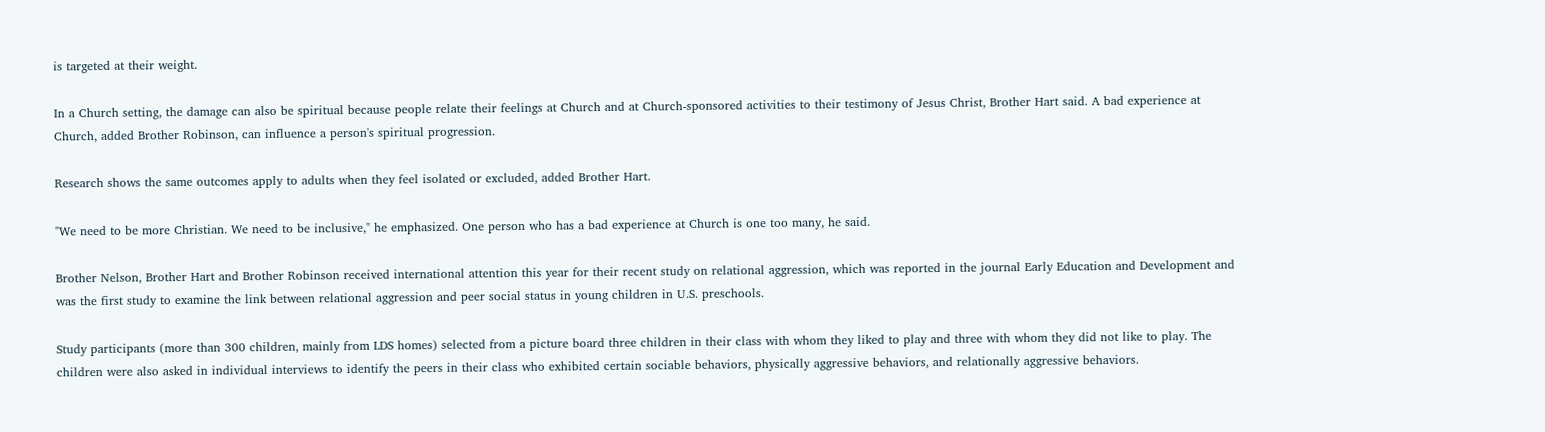is targeted at their weight.

In a Church setting, the damage can also be spiritual because people relate their feelings at Church and at Church-sponsored activities to their testimony of Jesus Christ, Brother Hart said. A bad experience at Church, added Brother Robinson, can influence a person's spiritual progression.

Research shows the same outcomes apply to adults when they feel isolated or excluded, added Brother Hart.

"We need to be more Christian. We need to be inclusive," he emphasized. One person who has a bad experience at Church is one too many, he said.

Brother Nelson, Brother Hart and Brother Robinson received international attention this year for their recent study on relational aggression, which was reported in the journal Early Education and Development and was the first study to examine the link between relational aggression and peer social status in young children in U.S. preschools.

Study participants (more than 300 children, mainly from LDS homes) selected from a picture board three children in their class with whom they liked to play and three with whom they did not like to play. The children were also asked in individual interviews to identify the peers in their class who exhibited certain sociable behaviors, physically aggressive behaviors, and relationally aggressive behaviors.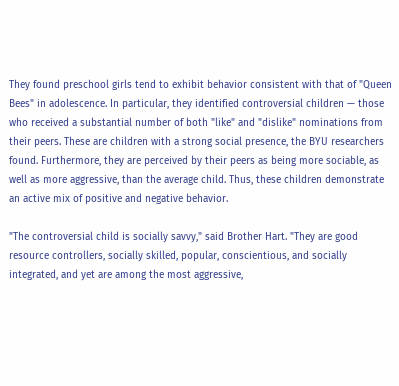They found preschool girls tend to exhibit behavior consistent with that of "Queen Bees" in adolescence. In particular, they identified controversial children — those who received a substantial number of both "like" and "dislike" nominations from their peers. These are children with a strong social presence, the BYU researchers found. Furthermore, they are perceived by their peers as being more sociable, as well as more aggressive, than the average child. Thus, these children demonstrate an active mix of positive and negative behavior.

"The controversial child is socially savvy," said Brother Hart. "They are good resource controllers, socially skilled, popular, conscientious, and socially integrated, and yet are among the most aggressive,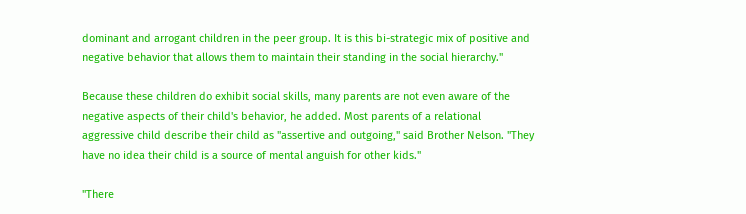dominant and arrogant children in the peer group. It is this bi-strategic mix of positive and negative behavior that allows them to maintain their standing in the social hierarchy."

Because these children do exhibit social skills, many parents are not even aware of the negative aspects of their child's behavior, he added. Most parents of a relational aggressive child describe their child as "assertive and outgoing," said Brother Nelson. "They have no idea their child is a source of mental anguish for other kids."

"There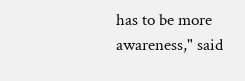has to be more awareness," said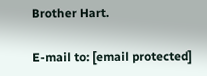Brother Hart.

E-mail to: [email protected]